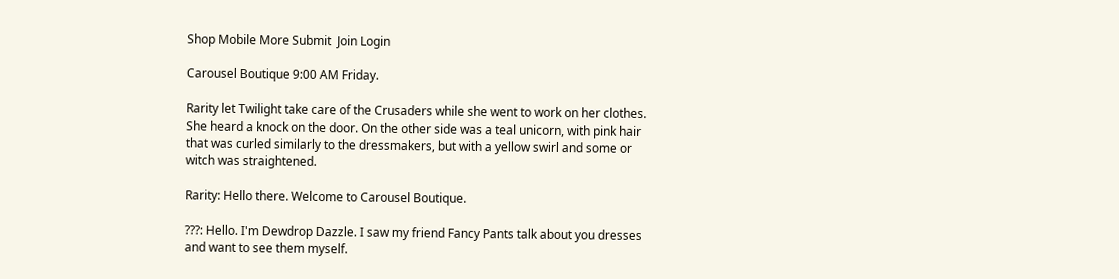Shop Mobile More Submit  Join Login

Carousel Boutique 9:00 AM Friday.

Rarity let Twilight take care of the Crusaders while she went to work on her clothes. She heard a knock on the door. On the other side was a teal unicorn, with pink hair that was curled similarly to the dressmakers, but with a yellow swirl and some or witch was straightened.

Rarity: Hello there. Welcome to Carousel Boutique.

???: Hello. I'm Dewdrop Dazzle. I saw my friend Fancy Pants talk about you dresses and want to see them myself.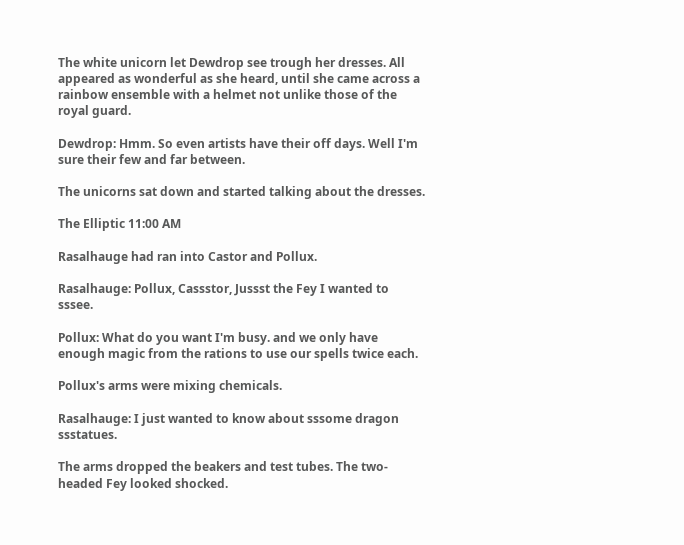The white unicorn let Dewdrop see trough her dresses. All appeared as wonderful as she heard, until she came across a rainbow ensemble with a helmet not unlike those of the royal guard.

Dewdrop: Hmm. So even artists have their off days. Well I'm sure their few and far between.

The unicorns sat down and started talking about the dresses.

The Elliptic 11:00 AM

Rasalhauge had ran into Castor and Pollux.

Rasalhauge: Pollux, Cassstor, Jussst the Fey I wanted to sssee.

Pollux: What do you want I'm busy. and we only have enough magic from the rations to use our spells twice each.

Pollux's arms were mixing chemicals.

Rasalhauge: I just wanted to know about sssome dragon ssstatues.

The arms dropped the beakers and test tubes. The two-headed Fey looked shocked.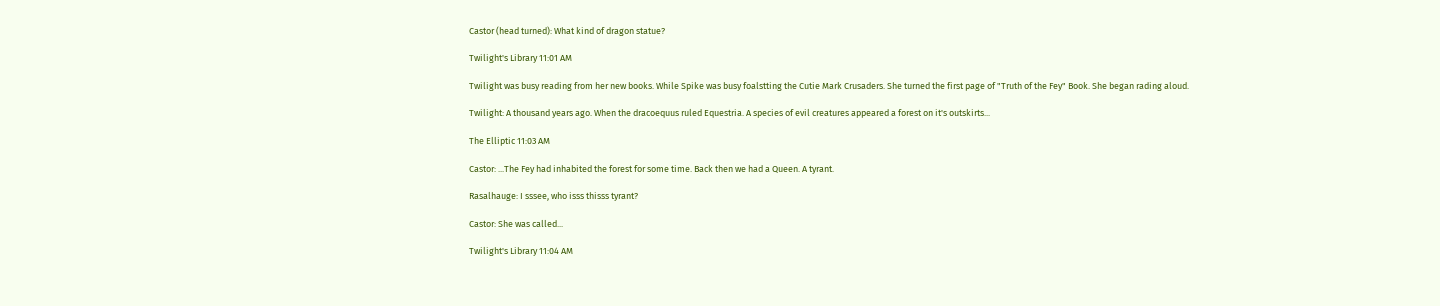Castor (head turned): What kind of dragon statue?

Twilight's Library 11:01 AM

Twilight was busy reading from her new books. While Spike was busy foalstting the Cutie Mark Crusaders. She turned the first page of "Truth of the Fey" Book. She began rading aloud.

Twilight: A thousand years ago. When the dracoequus ruled Equestria. A species of evil creatures appeared a forest on it's outskirts...

The Elliptic 11:03 AM

Castor: ...The Fey had inhabited the forest for some time. Back then we had a Queen. A tyrant.

Rasalhauge: I sssee, who isss thisss tyrant?

Castor: She was called...

Twilight's Library 11:04 AM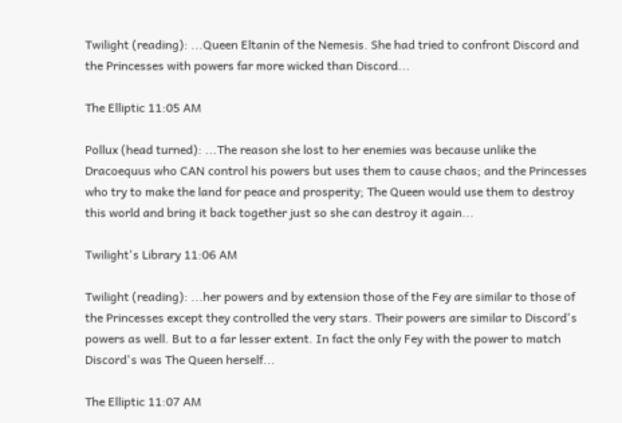Twilight (reading): ...Queen Eltanin of the Nemesis. She had tried to confront Discord and the Princesses with powers far more wicked than Discord...

The Elliptic 11:05 AM

Pollux (head turned): ...The reason she lost to her enemies was because unlike the Dracoequus who CAN control his powers but uses them to cause chaos; and the Princesses who try to make the land for peace and prosperity; The Queen would use them to destroy this world and bring it back together just so she can destroy it again...

Twilight's Library 11:06 AM

Twilight (reading): ...her powers and by extension those of the Fey are similar to those of the Princesses except they controlled the very stars. Their powers are similar to Discord's powers as well. But to a far lesser extent. In fact the only Fey with the power to match Discord's was The Queen herself...

The Elliptic 11:07 AM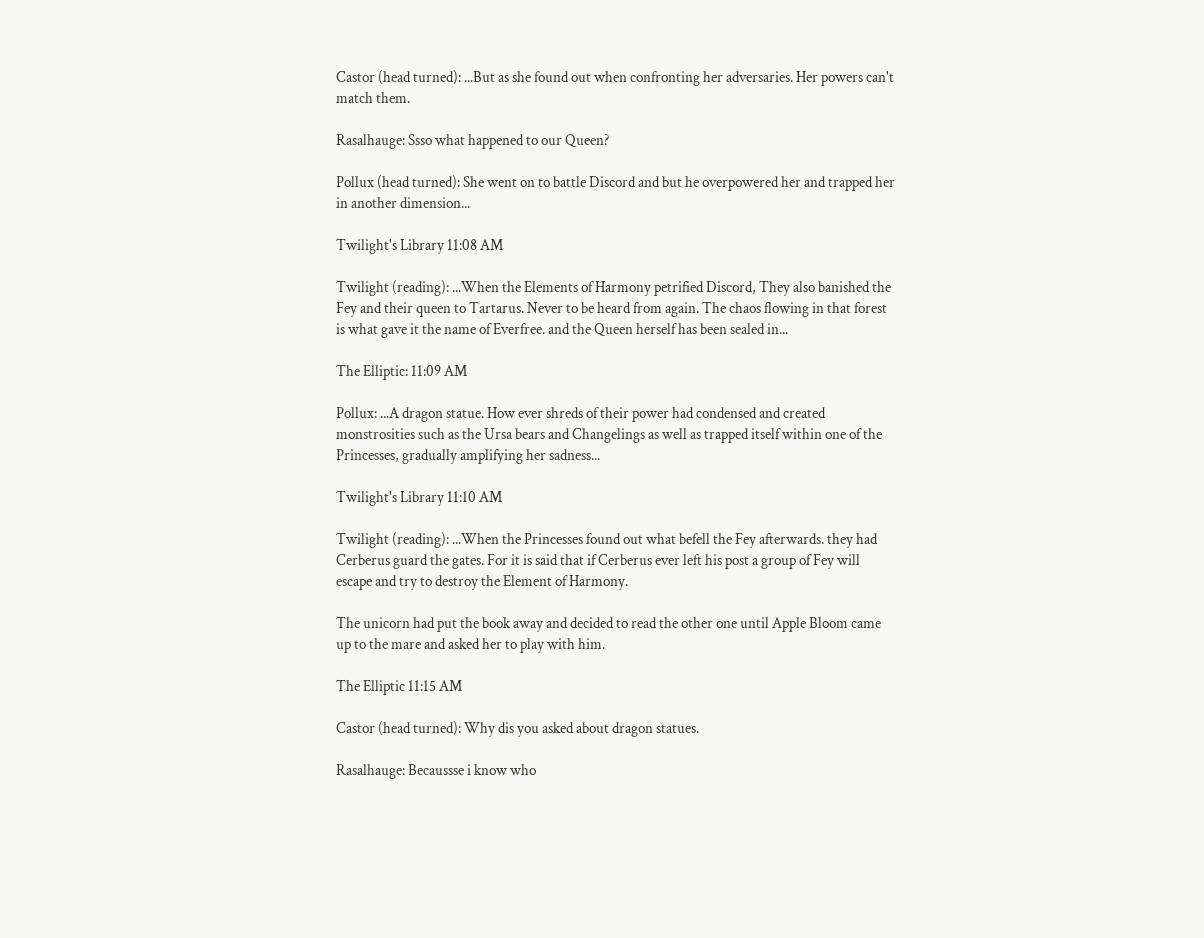Castor (head turned): ...But as she found out when confronting her adversaries. Her powers can't match them.

Rasalhauge: Ssso what happened to our Queen?

Pollux (head turned): She went on to battle Discord and but he overpowered her and trapped her in another dimension...

Twilight's Library 11:08 AM

Twilight (reading): ...When the Elements of Harmony petrified Discord, They also banished the Fey and their queen to Tartarus. Never to be heard from again. The chaos flowing in that forest is what gave it the name of Everfree. and the Queen herself has been sealed in...

The Elliptic: 11:09 AM

Pollux: ...A dragon statue. How ever shreds of their power had condensed and created monstrosities such as the Ursa bears and Changelings as well as trapped itself within one of the Princesses, gradually amplifying her sadness...

Twilight's Library 11:10 AM

Twilight (reading): ...When the Princesses found out what befell the Fey afterwards. they had Cerberus guard the gates. For it is said that if Cerberus ever left his post a group of Fey will escape and try to destroy the Element of Harmony.

The unicorn had put the book away and decided to read the other one until Apple Bloom came up to the mare and asked her to play with him.

The Elliptic 11:15 AM

Castor (head turned): Why dis you asked about dragon statues.

Rasalhauge: Becaussse i know who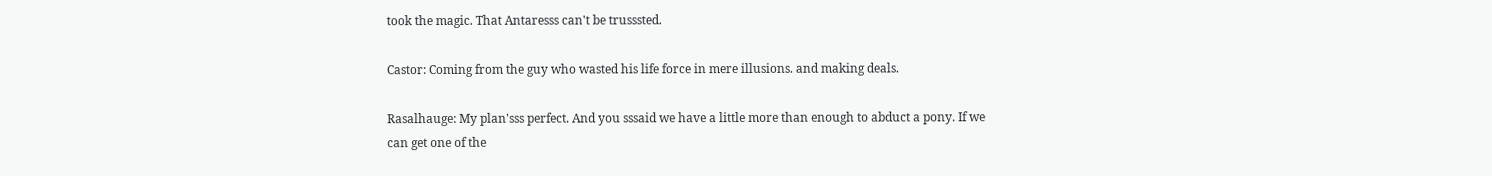took the magic. That Antaresss can't be trusssted.

Castor: Coming from the guy who wasted his life force in mere illusions. and making deals.

Rasalhauge: My plan'sss perfect. And you sssaid we have a little more than enough to abduct a pony. If we can get one of the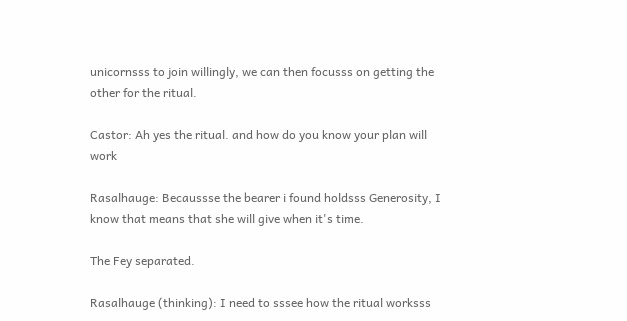unicornsss to join willingly, we can then focusss on getting the other for the ritual.

Castor: Ah yes the ritual. and how do you know your plan will work

Rasalhauge: Becaussse the bearer i found holdsss Generosity, I know that means that she will give when it's time.

The Fey separated.

Rasalhauge (thinking): I need to sssee how the ritual worksss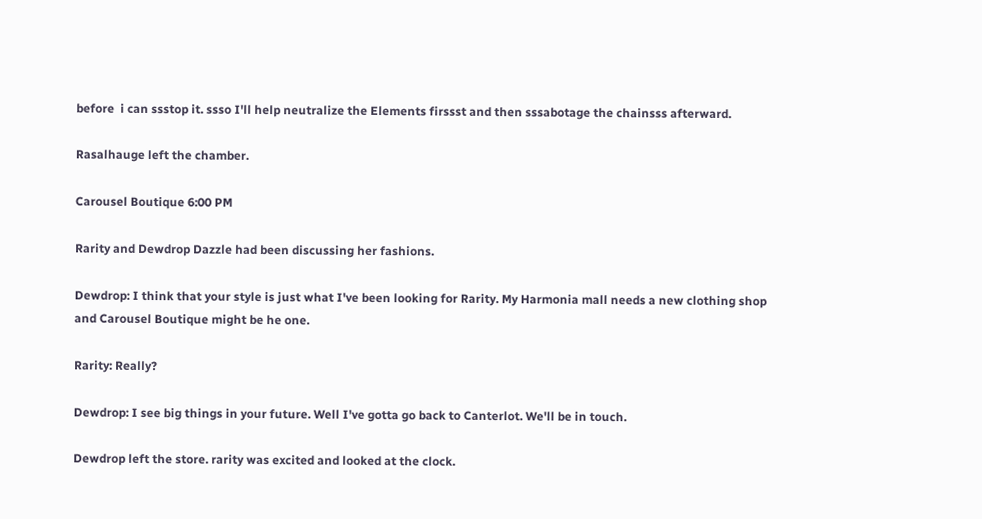before  i can ssstop it. ssso I'll help neutralize the Elements firssst and then sssabotage the chainsss afterward.

Rasalhauge left the chamber.

Carousel Boutique 6:00 PM

Rarity and Dewdrop Dazzle had been discussing her fashions.

Dewdrop: I think that your style is just what I've been looking for Rarity. My Harmonia mall needs a new clothing shop and Carousel Boutique might be he one.

Rarity: Really?

Dewdrop: I see big things in your future. Well I've gotta go back to Canterlot. We'll be in touch.

Dewdrop left the store. rarity was excited and looked at the clock.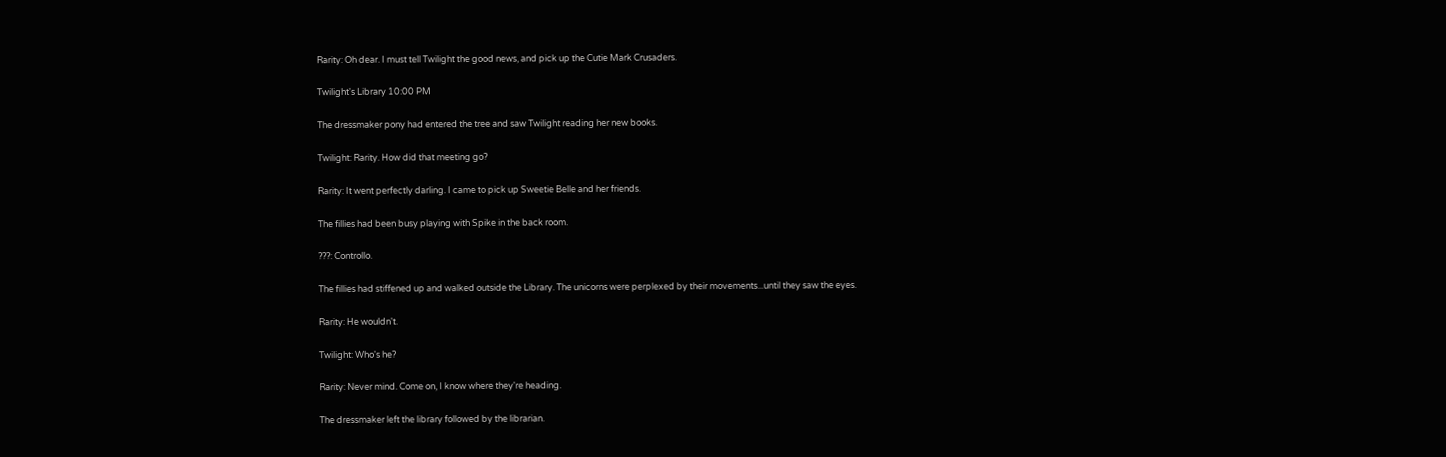Rarity: Oh dear. I must tell Twilight the good news, and pick up the Cutie Mark Crusaders.

Twilight's Library 10:00 PM

The dressmaker pony had entered the tree and saw Twilight reading her new books.

Twilight: Rarity. How did that meeting go?

Rarity: It went perfectly darling. I came to pick up Sweetie Belle and her friends.

The fillies had been busy playing with Spike in the back room.

???: Controllo.

The fillies had stiffened up and walked outside the Library. The unicorns were perplexed by their movements...until they saw the eyes.

Rarity: He wouldn't.

Twilight: Who's he?

Rarity: Never mind. Come on, I know where they're heading.

The dressmaker left the library followed by the librarian.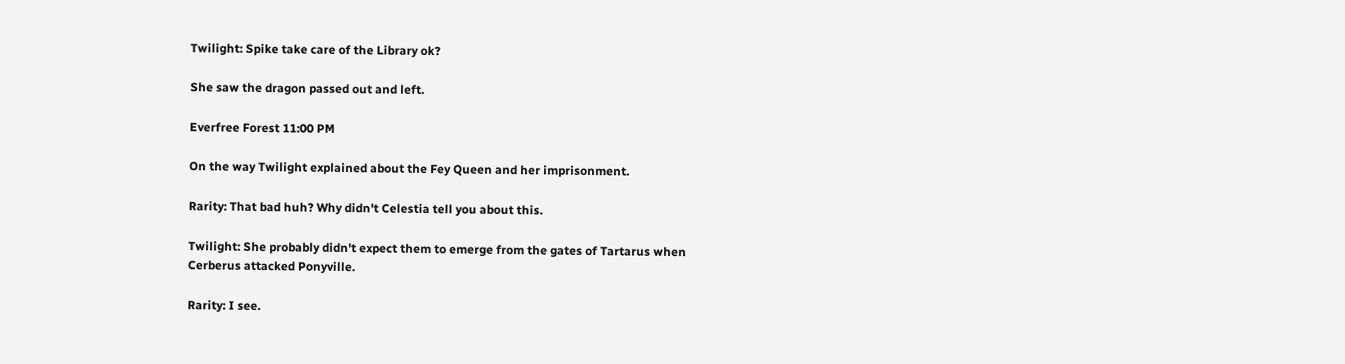Twilight: Spike take care of the Library ok?

She saw the dragon passed out and left.

Everfree Forest 11:00 PM

On the way Twilight explained about the Fey Queen and her imprisonment.

Rarity: That bad huh? Why didn't Celestia tell you about this.

Twilight: She probably didn't expect them to emerge from the gates of Tartarus when Cerberus attacked Ponyville.

Rarity: I see.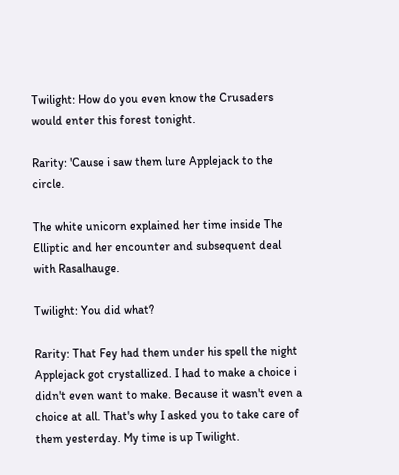Twilight: How do you even know the Crusaders would enter this forest tonight.

Rarity: 'Cause i saw them lure Applejack to the circle.

The white unicorn explained her time inside The Elliptic and her encounter and subsequent deal with Rasalhauge.

Twilight: You did what?

Rarity: That Fey had them under his spell the night Applejack got crystallized. I had to make a choice i didn't even want to make. Because it wasn't even a choice at all. That's why I asked you to take care of them yesterday. My time is up Twilight.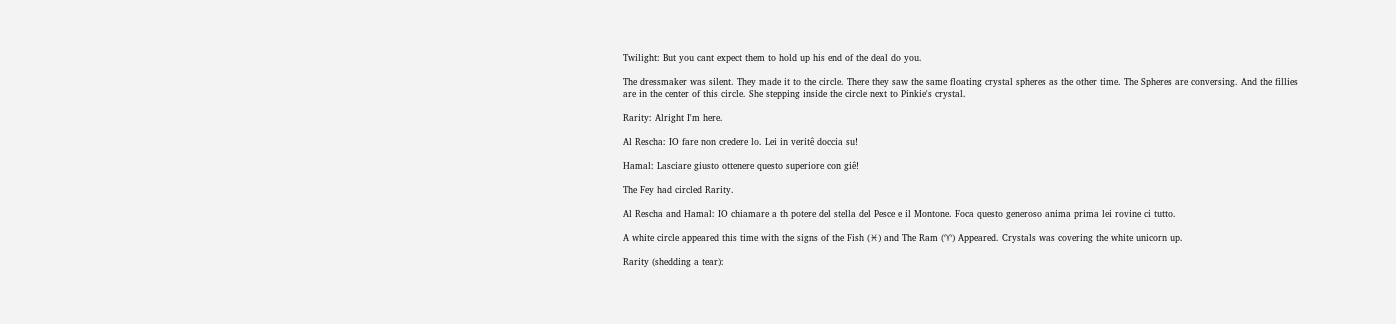Twilight: But you cant expect them to hold up his end of the deal do you.

The dressmaker was silent. They made it to the circle. There they saw the same floating crystal spheres as the other time. The Spheres are conversing. And the fillies are in the center of this circle. She stepping inside the circle next to Pinkie's crystal.

Rarity: Alright I'm here.

Al Rescha: IO fare non credere lo. Lei in veritê doccia su!

Hamal: Lasciare giusto ottenere questo superiore con giê!

The Fey had circled Rarity.

Al Rescha and Hamal: IO chiamare a th potere del stella del Pesce e il Montone. Foca questo generoso anima prima lei rovine ci tutto.

A white circle appeared this time with the signs of the Fish (♓) and The Ram (♈) Appeared. Crystals was covering the white unicorn up.

Rarity (shedding a tear):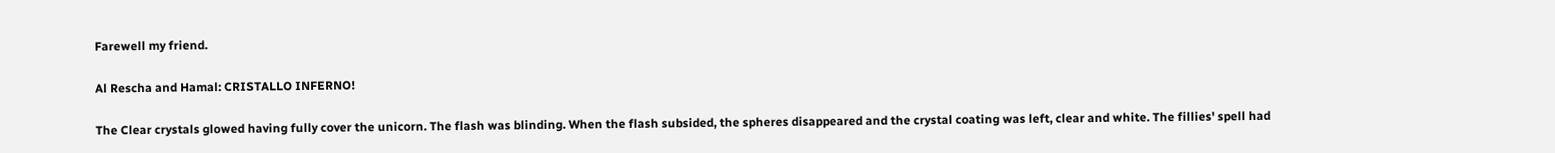Farewell my friend.

Al Rescha and Hamal: CRISTALLO INFERNO!

The Clear crystals glowed having fully cover the unicorn. The flash was blinding. When the flash subsided, the spheres disappeared and the crystal coating was left, clear and white. The fillies' spell had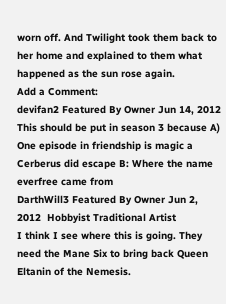worn off. And Twilight took them back to her home and explained to them what happened as the sun rose again.
Add a Comment:
devifan2 Featured By Owner Jun 14, 2012
This should be put in season 3 because A) One episode in friendship is magic a Cerberus did escape B: Where the name everfree came from
DarthWill3 Featured By Owner Jun 2, 2012  Hobbyist Traditional Artist
I think I see where this is going. They need the Mane Six to bring back Queen Eltanin of the Nemesis.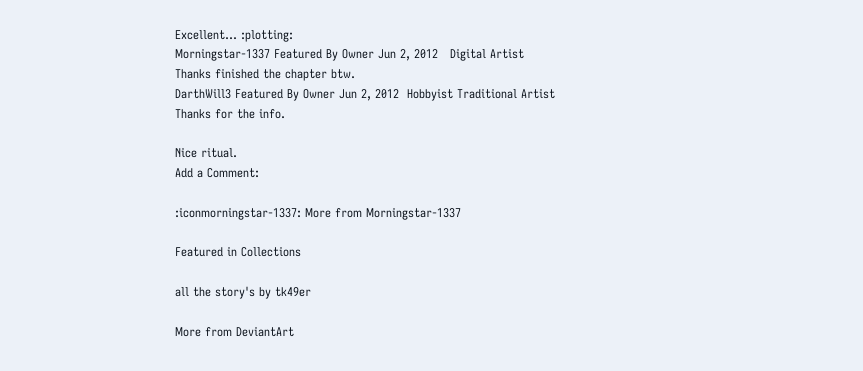Excellent... :plotting:
Morningstar-1337 Featured By Owner Jun 2, 2012   Digital Artist
Thanks finished the chapter btw.
DarthWill3 Featured By Owner Jun 2, 2012  Hobbyist Traditional Artist
Thanks for the info.

Nice ritual.
Add a Comment:

:iconmorningstar-1337: More from Morningstar-1337

Featured in Collections

all the story's by tk49er

More from DeviantArt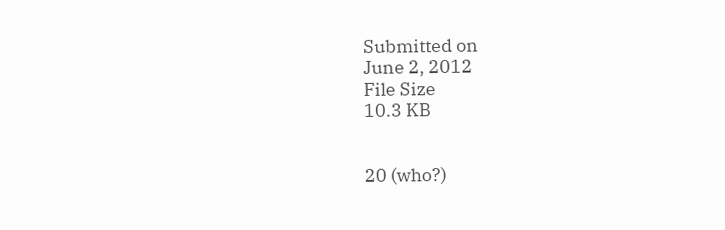Submitted on
June 2, 2012
File Size
10.3 KB


20 (who?)